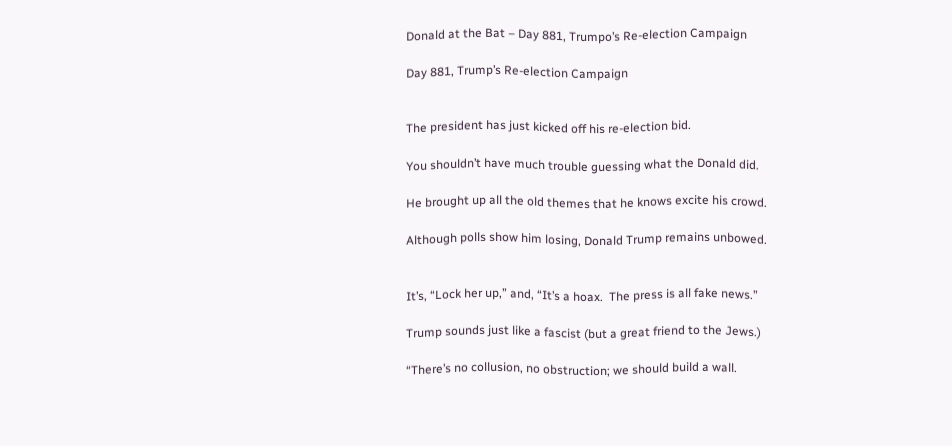Donald at the Bat – Day 881, Trumpo’s Re-election Campaign

Day 881, Trump’s Re-election Campaign


The president has just kicked off his re-election bid.

You shouldn’t have much trouble guessing what the Donald did.

He brought up all the old themes that he knows excite his crowd.

Although polls show him losing, Donald Trump remains unbowed.


It’s, “Lock her up,” and, “It’s a hoax.  The press is all fake news.”

Trump sounds just like a fascist (but a great friend to the Jews.)

“There’s no collusion, no obstruction; we should build a wall.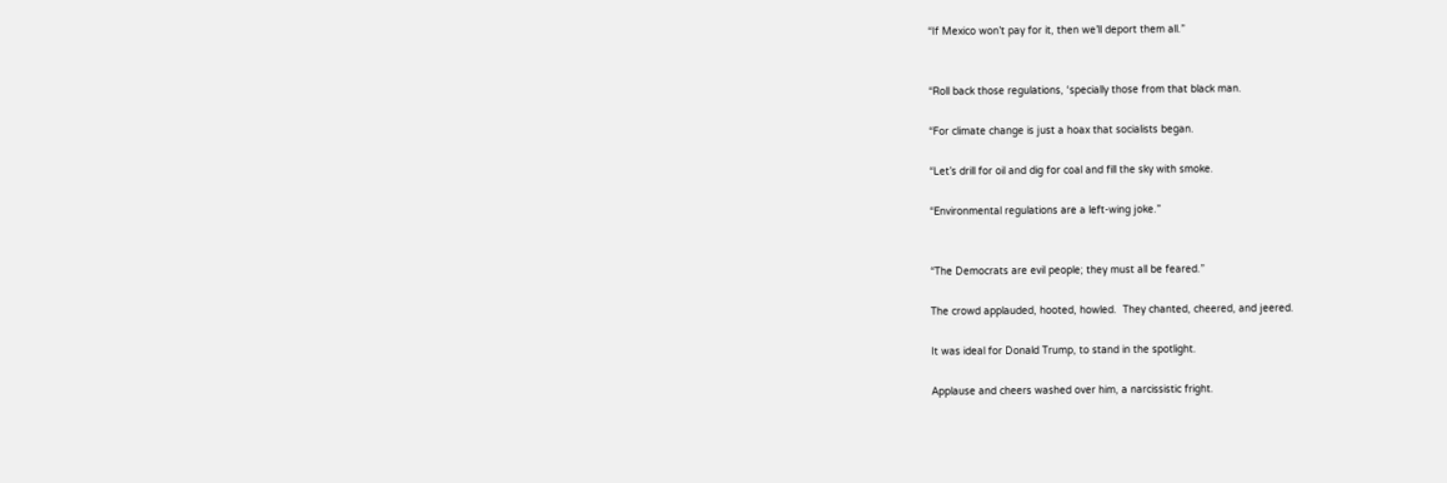“If Mexico won’t pay for it, then we’ll deport them all.”


“Roll back those regulations, ‘specially those from that black man.

“For climate change is just a hoax that socialists began.

“Let’s drill for oil and dig for coal and fill the sky with smoke.

“Environmental regulations are a left-wing joke.”


“The Democrats are evil people; they must all be feared.”

The crowd applauded, hooted, howled.  They chanted, cheered, and jeered.

It was ideal for Donald Trump, to stand in the spotlight.

Applause and cheers washed over him, a narcissistic fright.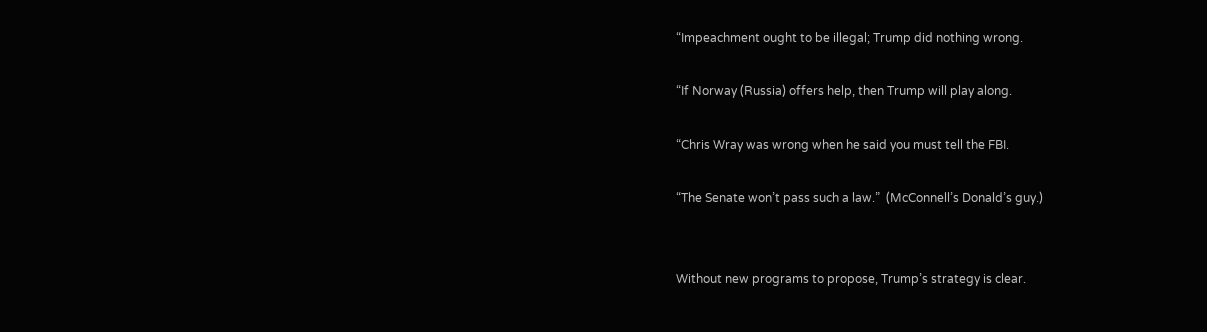“Impeachment ought to be illegal; Trump did nothing wrong.

“If Norway (Russia) offers help, then Trump will play along.

“Chris Wray was wrong when he said you must tell the FBI.

“The Senate won’t pass such a law.”  (McConnell’s Donald’s guy.)


Without new programs to propose, Trump’s strategy is clear.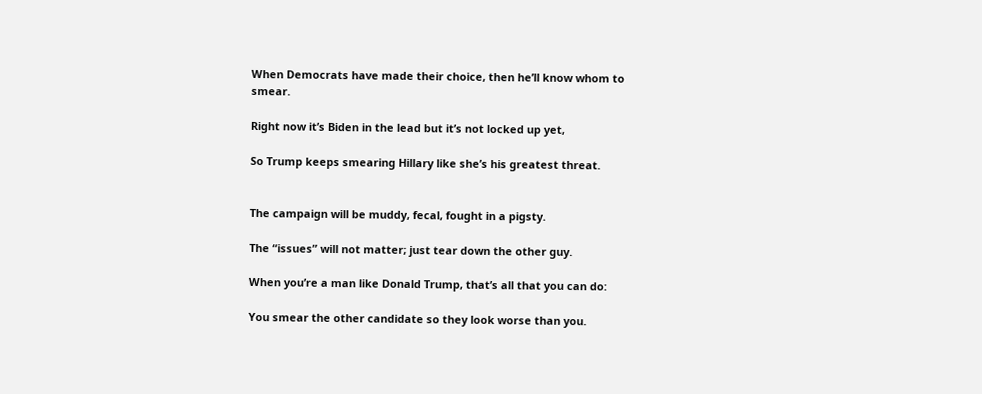When Democrats have made their choice, then he’ll know whom to smear.

Right now it’s Biden in the lead but it’s not locked up yet,

So Trump keeps smearing Hillary like she’s his greatest threat.


The campaign will be muddy, fecal, fought in a pigsty.

The “issues” will not matter; just tear down the other guy.

When you’re a man like Donald Trump, that’s all that you can do:

You smear the other candidate so they look worse than you.